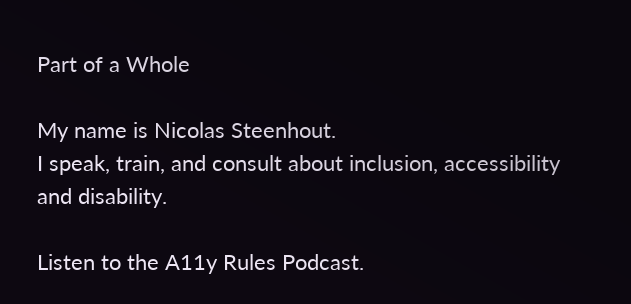Part of a Whole

My name is Nicolas Steenhout.
I speak, train, and consult about inclusion, accessibility and disability.

Listen to the A11y Rules Podcast.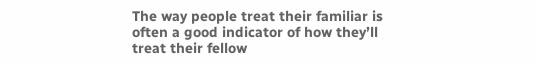The way people treat their familiar is often a good indicator of how they’ll treat their fellow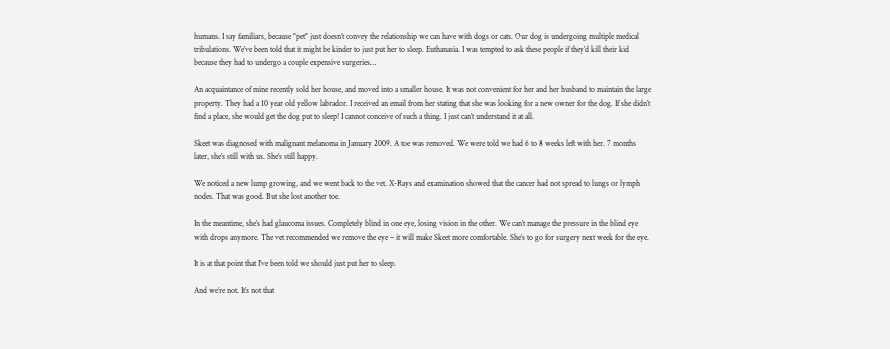humans. I say familiars, because "pet" just doesn’t convey the relationship we can have with dogs or cats. Our dog is undergoing multiple medical tribulations. We’ve been told that it might be kinder to just put her to sleep. Euthanasia. I was tempted to ask these people if they’d kill their kid because they had to undergo a couple expensive surgeries…

An acquaintance of mine recently sold her house, and moved into a smaller house. It was not convenient for her and her husband to maintain the large property. They had a 10 year old yellow labrador. I received an email from her stating that she was looking for a new owner for the dog. If she didn’t find a place, she would get the dog put to sleep! I cannot conceive of such a thing. I just can’t understand it at all.

Skeet was diagnosed with malignant melanoma in January 2009. A toe was removed. We were told we had 6 to 8 weeks left with her. 7 months later, she’s still with us. She’s still happy.

We noticed a new lump growing, and we went back to the vet. X-Rays and examination showed that the cancer had not spread to lungs or lymph nodes. That was good. But she lost another toe.

In the meantime, she’s had glaucoma issues. Completely blind in one eye, losing vision in the other. We can’t manage the pressure in the blind eye with drops anymore. The vet recommended we remove the eye – it will make Skeet more comfortable. She’s to go for surgery next week for the eye.

It is at that point that I’ve been told we should just put her to sleep.

And we’re not. It’s not that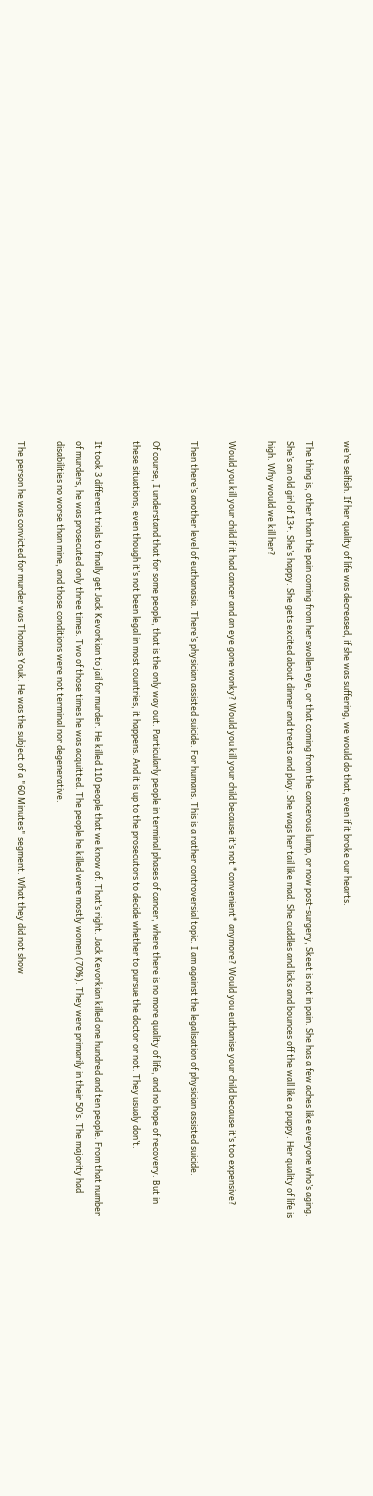we’re selfish. If her quality of life was decreased, if she was suffering, we would do that, even if it broke our hearts.

The thing is, other than the pain coming from her swollen eye, or that coming from the cancerous lump, or now post-surgery, Skeet is not in pain. She has a few aches like everyone who’s aging. She’s an old girl of 13+. She’s happy. She gets excited about dinner and treats and play. She wags her tail like mad. She cuddles and licks and bounces off the wall like a puppy. Her quality of life is high. Why would we kill her?

Would you kill your child if it had cancer and an eye gone wonky? Would you kill your child because it’s not *convenient* anymore? Would you euthanise your child because it’s too expensive?

Then there’s another level of euthanasia. There’s physician assisted suicide. For humans. This is a rather controversial topic. I am against the legalisation of physician assisted suicide.

Of course, I understand that for some people, that is the only way out. Particularly people in terminal phases of cancer, where there is no more quality of life, and no hope of recovery. But in these situations, even though it’s not been legal in most countries, it happens. And it is up to the prosecutors to decide whether to pursue the doctor or not. They usualy don’t.

It took 3 different trials to finally get Jack Kevorkian to jail for murder. He killed 110 people that we know of. That’s right. Jack Kevorkian killed one hundred and ten people. From that number of murders, he was prosecuted only three times. Two of those times he was acquitted. The people he killed were mostly women (70%). They were primarily in their 50’s. The majority had disabilities no worse than mine, and those conditions were not terminal nor degenerative.

The person he was convicted for murder was Thomas Youk. He was the subject of a "60 Minutes" segment. What they did not show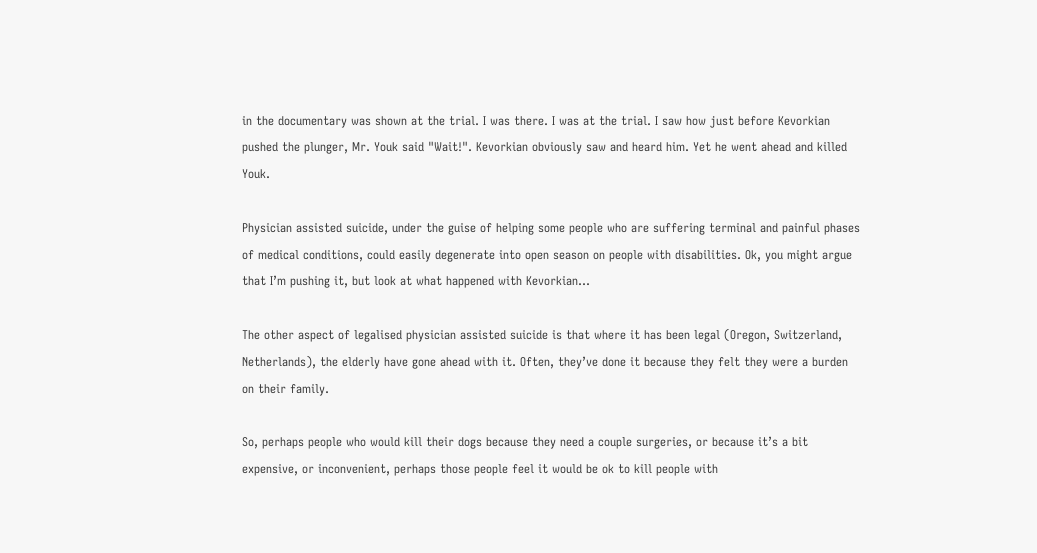in the documentary was shown at the trial. I was there. I was at the trial. I saw how just before Kevorkian pushed the plunger, Mr. Youk said "Wait!". Kevorkian obviously saw and heard him. Yet he went ahead and killed Youk.

Physician assisted suicide, under the guise of helping some people who are suffering terminal and painful phases of medical conditions, could easily degenerate into open season on people with disabilities. Ok, you might argue that I’m pushing it, but look at what happened with Kevorkian…

The other aspect of legalised physician assisted suicide is that where it has been legal (Oregon, Switzerland, Netherlands), the elderly have gone ahead with it. Often, they’ve done it because they felt they were a burden on their family.

So, perhaps people who would kill their dogs because they need a couple surgeries, or because it’s a bit expensive, or inconvenient, perhaps those people feel it would be ok to kill people with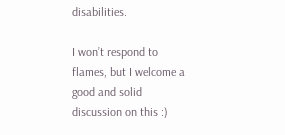disabilities.

I won’t respond to flames, but I welcome a good and solid discussion on this :)